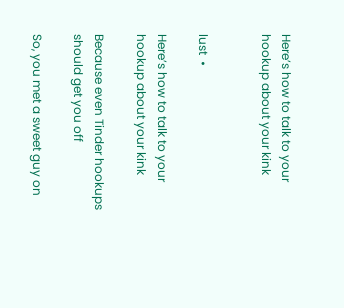Here’s how to talk to your hookup about your kink


lust  •

Here’s how to talk to your hookup about your kink

Because even Tinder hookups should get you off

So, you met a sweet guy on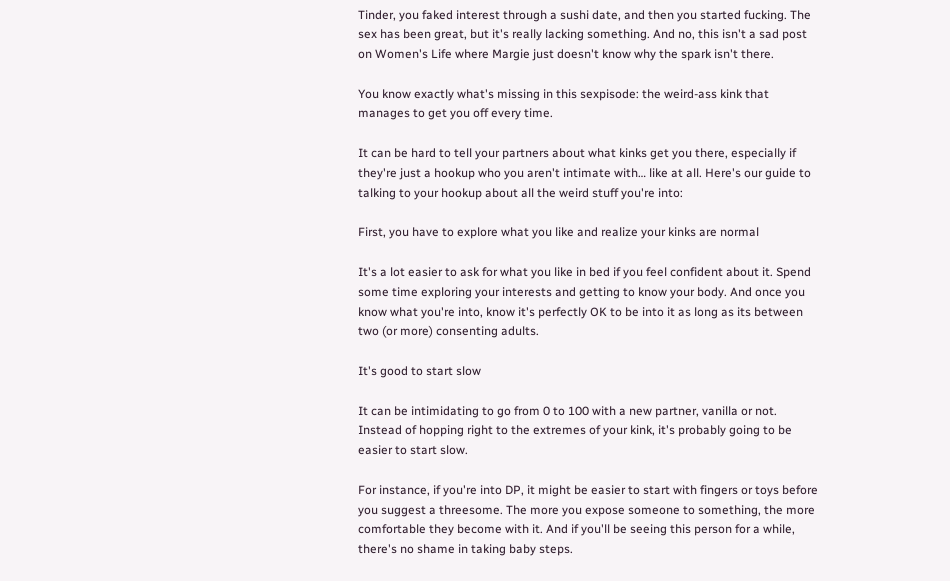Tinder, you faked interest through a sushi date, and then you started fucking. The sex has been great, but it's really lacking something. And no, this isn't a sad post on Women's Life where Margie just doesn't know why the spark isn't there.

You know exactly what's missing in this sexpisode: the weird-ass kink that manages to get you off every time.

It can be hard to tell your partners about what kinks get you there, especially if they're just a hookup who you aren't intimate with… like at all. Here's our guide to talking to your hookup about all the weird stuff you're into:

First, you have to explore what you like and realize your kinks are normal

It's a lot easier to ask for what you like in bed if you feel confident about it. Spend some time exploring your interests and getting to know your body. And once you know what you're into, know it's perfectly OK to be into it as long as its between two (or more) consenting adults.

It's good to start slow

It can be intimidating to go from 0 to 100 with a new partner, vanilla or not. Instead of hopping right to the extremes of your kink, it's probably going to be easier to start slow.

For instance, if you're into DP, it might be easier to start with fingers or toys before you suggest a threesome. The more you expose someone to something, the more comfortable they become with it. And if you'll be seeing this person for a while, there's no shame in taking baby steps.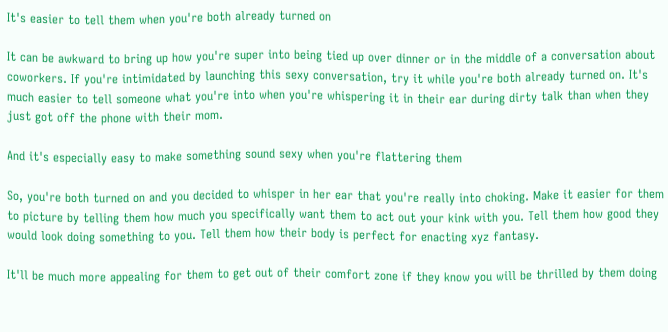It's easier to tell them when you're both already turned on

It can be awkward to bring up how you're super into being tied up over dinner or in the middle of a conversation about coworkers. If you're intimidated by launching this sexy conversation, try it while you're both already turned on. It's much easier to tell someone what you're into when you're whispering it in their ear during dirty talk than when they just got off the phone with their mom.

And it's especially easy to make something sound sexy when you're flattering them

So, you're both turned on and you decided to whisper in her ear that you're really into choking. Make it easier for them to picture by telling them how much you specifically want them to act out your kink with you. Tell them how good they would look doing something to you. Tell them how their body is perfect for enacting xyz fantasy.

It'll be much more appealing for them to get out of their comfort zone if they know you will be thrilled by them doing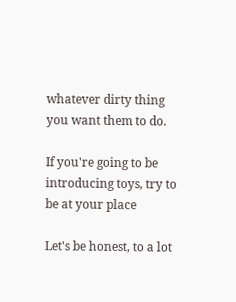whatever dirty thing you want them to do.

If you're going to be introducing toys, try to be at your place

Let's be honest, to a lot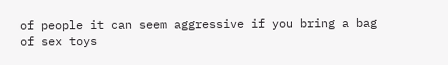of people it can seem aggressive if you bring a bag of sex toys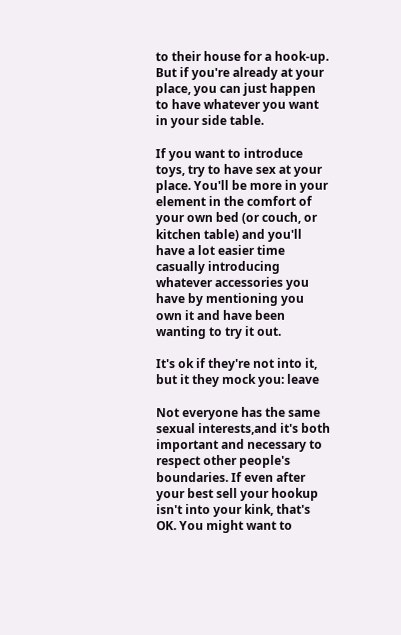to their house for a hook-up. But if you're already at your place, you can just happen to have whatever you want in your side table.

If you want to introduce toys, try to have sex at your place. You'll be more in your element in the comfort of your own bed (or couch, or kitchen table) and you'll have a lot easier time casually introducing whatever accessories you have by mentioning you own it and have been wanting to try it out.

It's ok if they're not into it, but it they mock you: leave

Not everyone has the same sexual interests,and it's both important and necessary to respect other people's boundaries. If even after your best sell your hookup isn't into your kink, that's OK. You might want to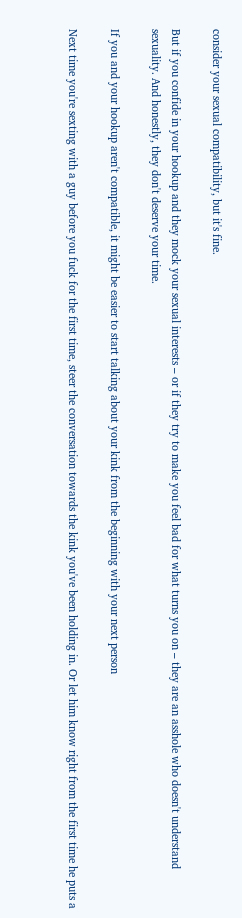consider your sexual compatibility, but it's fine.

But if you confide in your hookup and they mock your sexual interests – or if they try to make you feel bad for what turns you on – they are an asshole who doesn't understand sexuality. And honestly, they don't deserve your time.

If you and your hookup aren't compatible, it might be easier to start talking about your kink from the beginning with your next person

Next time you're sexting with a guy before you fuck for the first time, steer the conversation towards the kink you've been holding in. Or let him know right from the first time he puts a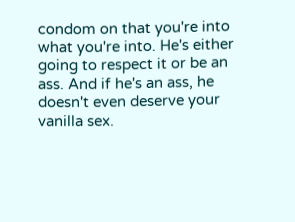condom on that you're into what you're into. He's either going to respect it or be an ass. And if he's an ass, he doesn't even deserve your vanilla sex.